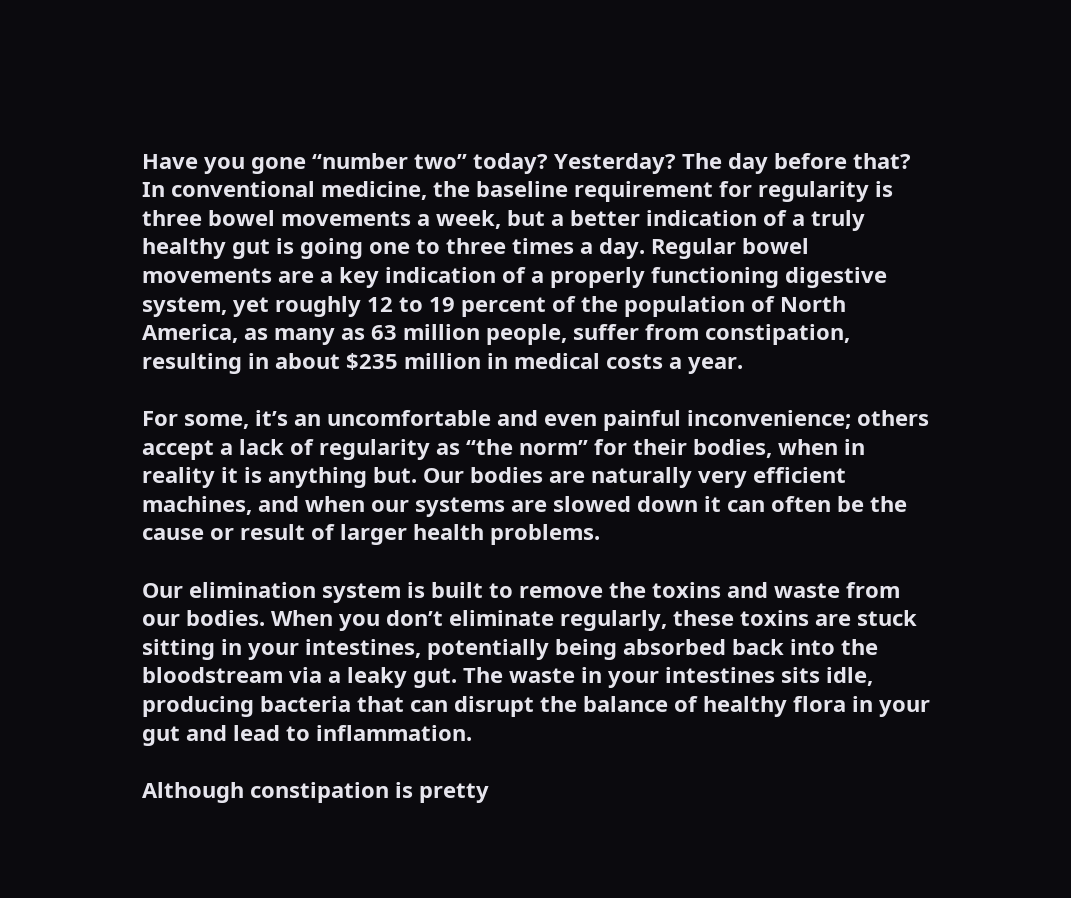Have you gone “number two” today? Yesterday? The day before that? In conventional medicine, the baseline requirement for regularity is three bowel movements a week, but a better indication of a truly healthy gut is going one to three times a day. Regular bowel movements are a key indication of a properly functioning digestive system, yet roughly 12 to 19 percent of the population of North America, as many as 63 million people, suffer from constipation, resulting in about $235 million in medical costs a year.

For some, it’s an uncomfortable and even painful inconvenience; others accept a lack of regularity as “the norm” for their bodies, when in reality it is anything but. Our bodies are naturally very efficient machines, and when our systems are slowed down it can often be the cause or result of larger health problems.

Our elimination system is built to remove the toxins and waste from our bodies. When you don’t eliminate regularly, these toxins are stuck sitting in your intestines, potentially being absorbed back into the bloodstream via a leaky gut. The waste in your intestines sits idle, producing bacteria that can disrupt the balance of healthy flora in your gut and lead to inflammation.

Although constipation is pretty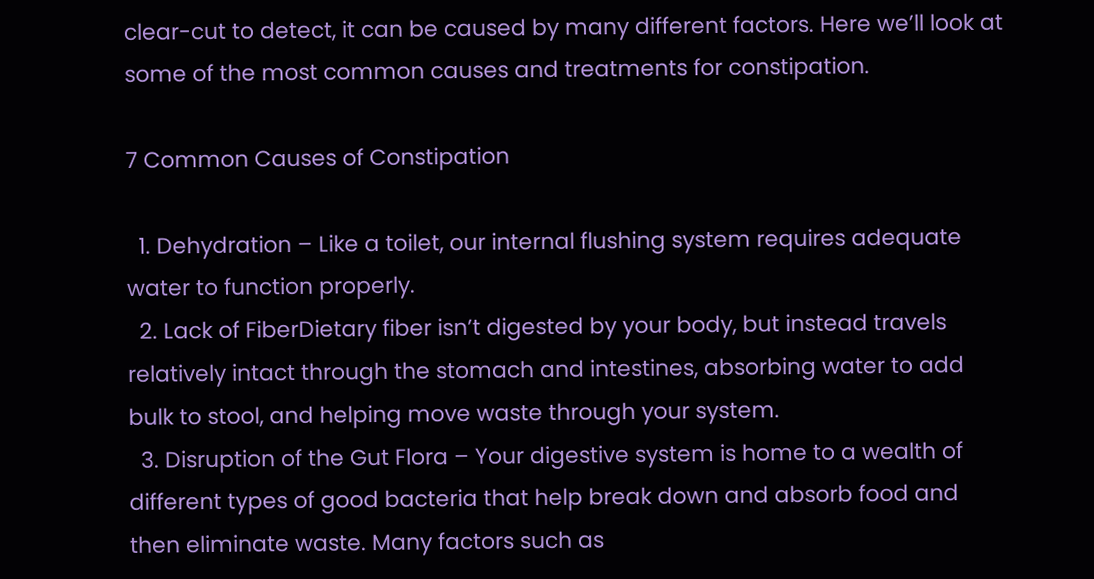clear-cut to detect, it can be caused by many different factors. Here we’ll look at some of the most common causes and treatments for constipation.

7 Common Causes of Constipation

  1. Dehydration – Like a toilet, our internal flushing system requires adequate water to function properly.
  2. Lack of FiberDietary fiber isn’t digested by your body, but instead travels relatively intact through the stomach and intestines, absorbing water to add bulk to stool, and helping move waste through your system.
  3. Disruption of the Gut Flora – Your digestive system is home to a wealth of different types of good bacteria that help break down and absorb food and then eliminate waste. Many factors such as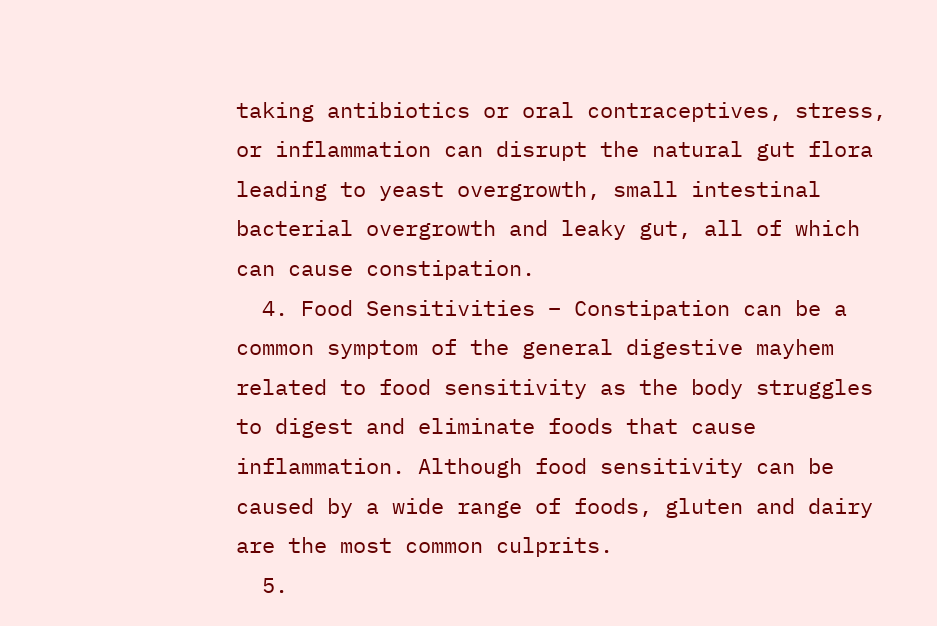taking antibiotics or oral contraceptives, stress, or inflammation can disrupt the natural gut flora leading to yeast overgrowth, small intestinal bacterial overgrowth and leaky gut, all of which can cause constipation.
  4. Food Sensitivities – Constipation can be a common symptom of the general digestive mayhem related to food sensitivity as the body struggles to digest and eliminate foods that cause inflammation. Although food sensitivity can be caused by a wide range of foods, gluten and dairy are the most common culprits.
  5.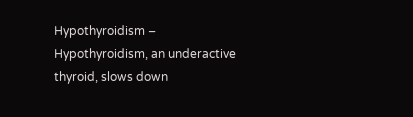Hypothyroidism – Hypothyroidism, an underactive thyroid, slows down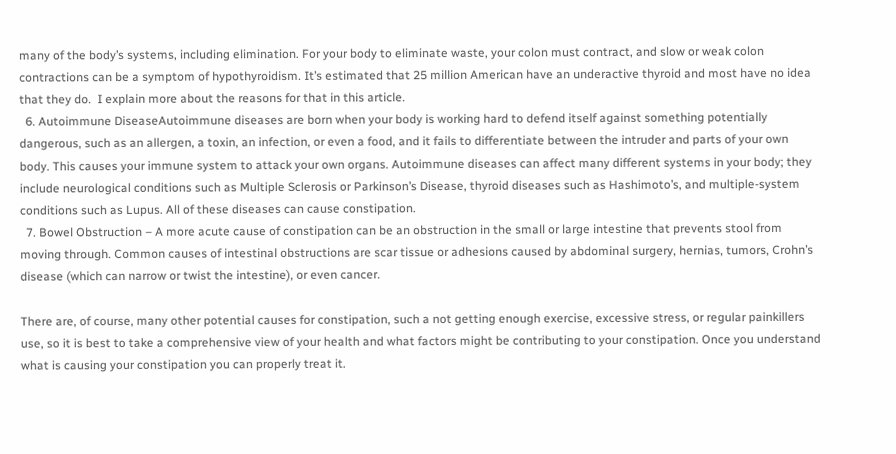many of the body’s systems, including elimination. For your body to eliminate waste, your colon must contract, and slow or weak colon contractions can be a symptom of hypothyroidism. It’s estimated that 25 million American have an underactive thyroid and most have no idea that they do.  I explain more about the reasons for that in this article.
  6. Autoimmune DiseaseAutoimmune diseases are born when your body is working hard to defend itself against something potentially dangerous, such as an allergen, a toxin, an infection, or even a food, and it fails to differentiate between the intruder and parts of your own body. This causes your immune system to attack your own organs. Autoimmune diseases can affect many different systems in your body; they include neurological conditions such as Multiple Sclerosis or Parkinson’s Disease, thyroid diseases such as Hashimoto’s, and multiple-system conditions such as Lupus. All of these diseases can cause constipation.
  7. Bowel Obstruction – A more acute cause of constipation can be an obstruction in the small or large intestine that prevents stool from moving through. Common causes of intestinal obstructions are scar tissue or adhesions caused by abdominal surgery, hernias, tumors, Crohn’s disease (which can narrow or twist the intestine), or even cancer.

There are, of course, many other potential causes for constipation, such a not getting enough exercise, excessive stress, or regular painkillers use, so it is best to take a comprehensive view of your health and what factors might be contributing to your constipation. Once you understand what is causing your constipation you can properly treat it.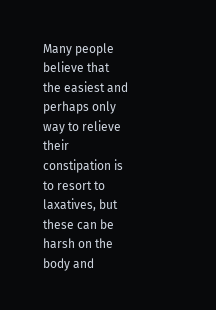Many people believe that the easiest and perhaps only way to relieve their constipation is to resort to laxatives, but these can be harsh on the body and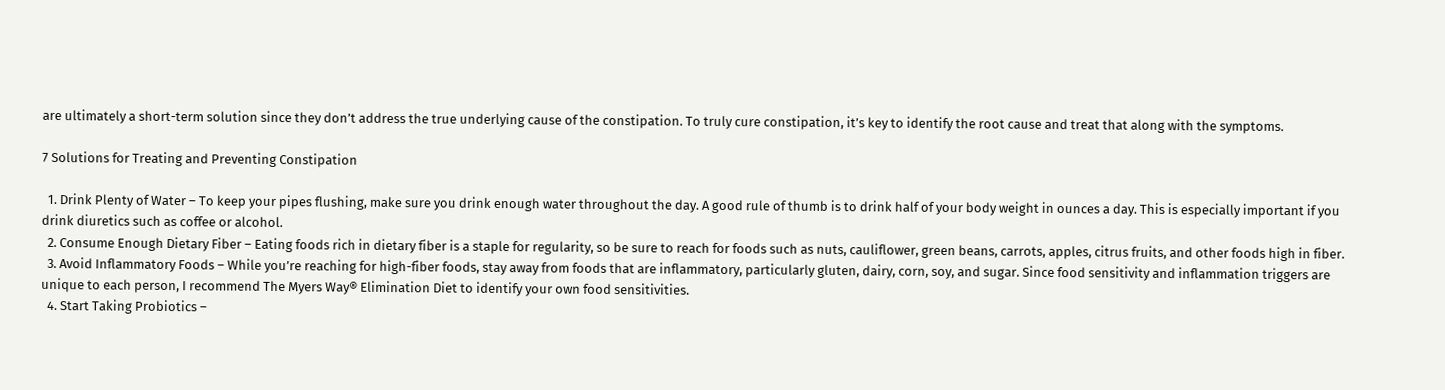are ultimately a short-term solution since they don’t address the true underlying cause of the constipation. To truly cure constipation, it’s key to identify the root cause and treat that along with the symptoms.

7 Solutions for Treating and Preventing Constipation

  1. Drink Plenty of Water – To keep your pipes flushing, make sure you drink enough water throughout the day. A good rule of thumb is to drink half of your body weight in ounces a day. This is especially important if you drink diuretics such as coffee or alcohol.
  2. Consume Enough Dietary Fiber – Eating foods rich in dietary fiber is a staple for regularity, so be sure to reach for foods such as nuts, cauliflower, green beans, carrots, apples, citrus fruits, and other foods high in fiber.
  3. Avoid Inflammatory Foods – While you’re reaching for high-fiber foods, stay away from foods that are inflammatory, particularly gluten, dairy, corn, soy, and sugar. Since food sensitivity and inflammation triggers are unique to each person, I recommend The Myers Way® Elimination Diet to identify your own food sensitivities.
  4. Start Taking Probiotics –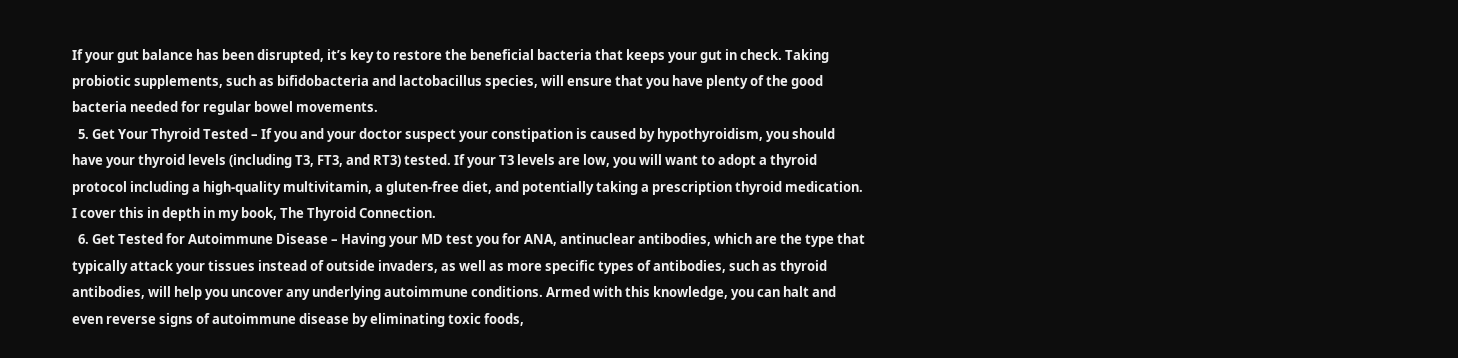If your gut balance has been disrupted, it’s key to restore the beneficial bacteria that keeps your gut in check. Taking probiotic supplements, such as bifidobacteria and lactobacillus species, will ensure that you have plenty of the good bacteria needed for regular bowel movements.
  5. Get Your Thyroid Tested – If you and your doctor suspect your constipation is caused by hypothyroidism, you should have your thyroid levels (including T3, FT3, and RT3) tested. If your T3 levels are low, you will want to adopt a thyroid protocol including a high-quality multivitamin, a gluten-free diet, and potentially taking a prescription thyroid medication. I cover this in depth in my book, The Thyroid Connection.
  6. Get Tested for Autoimmune Disease – Having your MD test you for ANA, antinuclear antibodies, which are the type that typically attack your tissues instead of outside invaders, as well as more specific types of antibodies, such as thyroid antibodies, will help you uncover any underlying autoimmune conditions. Armed with this knowledge, you can halt and even reverse signs of autoimmune disease by eliminating toxic foods,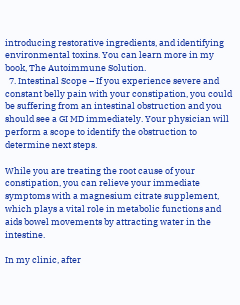introducing restorative ingredients, and identifying environmental toxins. You can learn more in my book, The Autoimmune Solution.
  7. Intestinal Scope – If you experience severe and constant belly pain with your constipation, you could be suffering from an intestinal obstruction and you should see a GI MD immediately. Your physician will perform a scope to identify the obstruction to determine next steps.

While you are treating the root cause of your constipation, you can relieve your immediate symptoms with a magnesium citrate supplement, which plays a vital role in metabolic functions and aids bowel movements by attracting water in the intestine.

In my clinic, after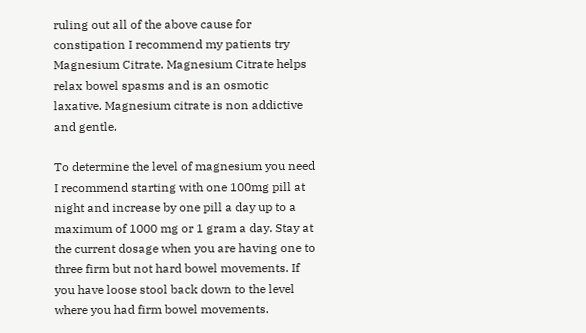ruling out all of the above cause for constipation I recommend my patients try Magnesium Citrate. Magnesium Citrate helps relax bowel spasms and is an osmotic laxative. Magnesium citrate is non addictive and gentle.

To determine the level of magnesium you need I recommend starting with one 100mg pill at night and increase by one pill a day up to a maximum of 1000 mg or 1 gram a day. Stay at the current dosage when you are having one to three firm but not hard bowel movements. If you have loose stool back down to the level where you had firm bowel movements.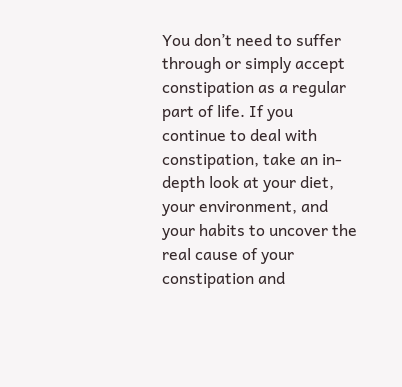You don’t need to suffer through or simply accept constipation as a regular part of life. If you continue to deal with constipation, take an in-depth look at your diet, your environment, and your habits to uncover the real cause of your constipation and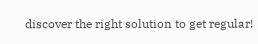discover the right solution to get regular!